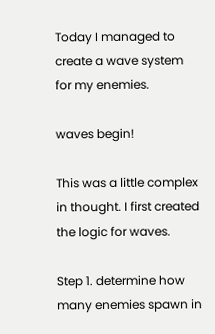Today I managed to create a wave system for my enemies.

waves begin!

This was a little complex in thought. I first created the logic for waves.

Step 1. determine how many enemies spawn in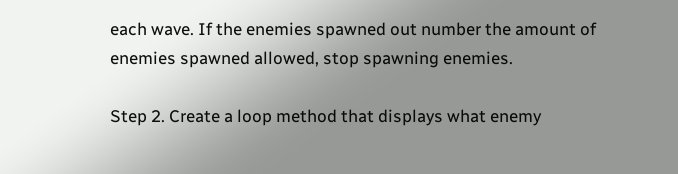each wave. If the enemies spawned out number the amount of enemies spawned allowed, stop spawning enemies.

Step 2. Create a loop method that displays what enemy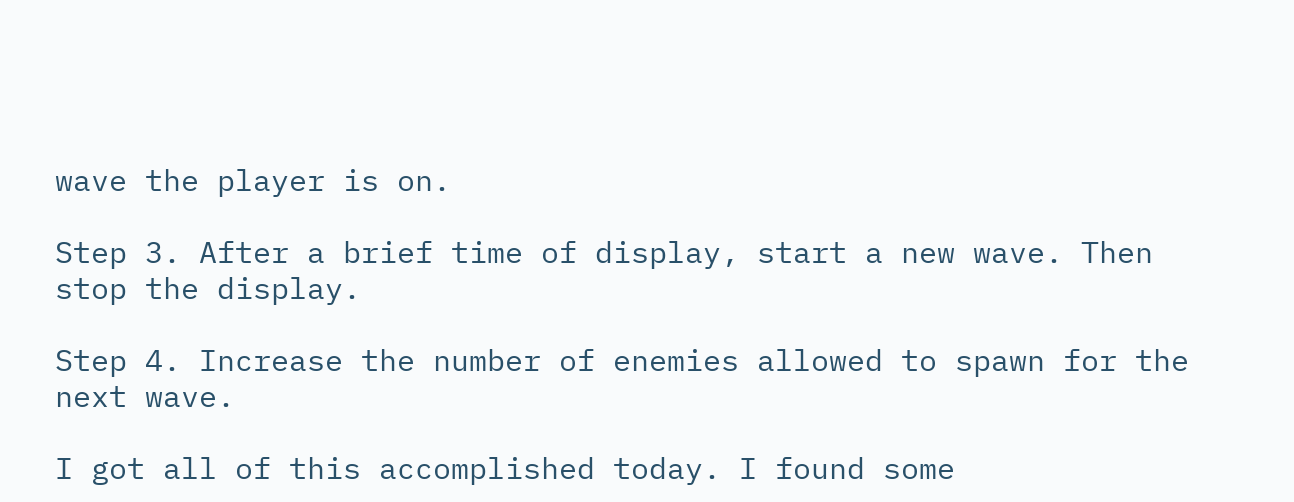wave the player is on.

Step 3. After a brief time of display, start a new wave. Then stop the display.

Step 4. Increase the number of enemies allowed to spawn for the next wave.

I got all of this accomplished today. I found some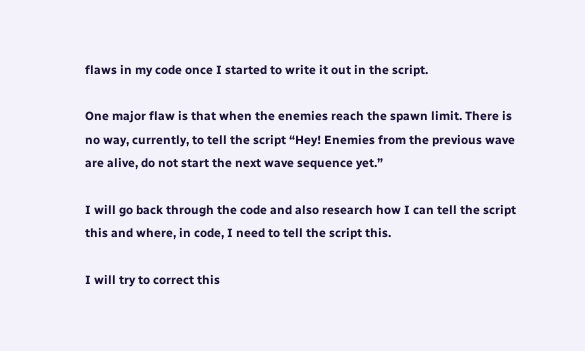flaws in my code once I started to write it out in the script.

One major flaw is that when the enemies reach the spawn limit. There is no way, currently, to tell the script “Hey! Enemies from the previous wave are alive, do not start the next wave sequence yet.”

I will go back through the code and also research how I can tell the script this and where, in code, I need to tell the script this.

I will try to correct this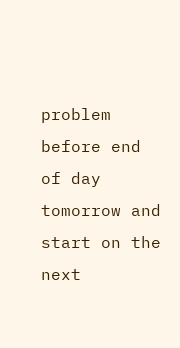problem before end of day tomorrow and start on the next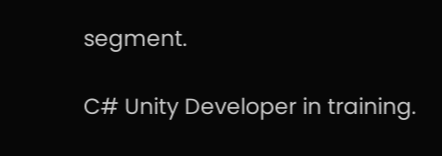segment.

C# Unity Developer in training.